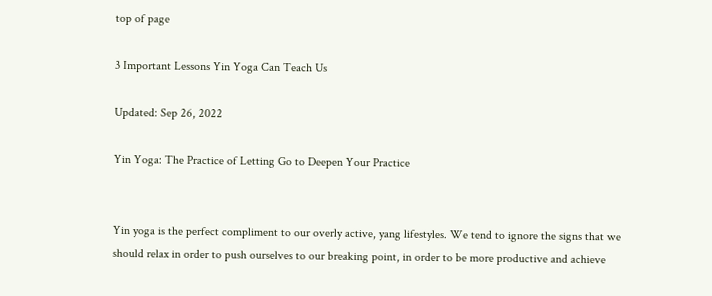top of page

3 Important Lessons Yin Yoga Can Teach Us

Updated: Sep 26, 2022

Yin Yoga: The Practice of Letting Go to Deepen Your Practice


Yin yoga is the perfect compliment to our overly active, yang lifestyles. We tend to ignore the signs that we should relax in order to push ourselves to our breaking point, in order to be more productive and achieve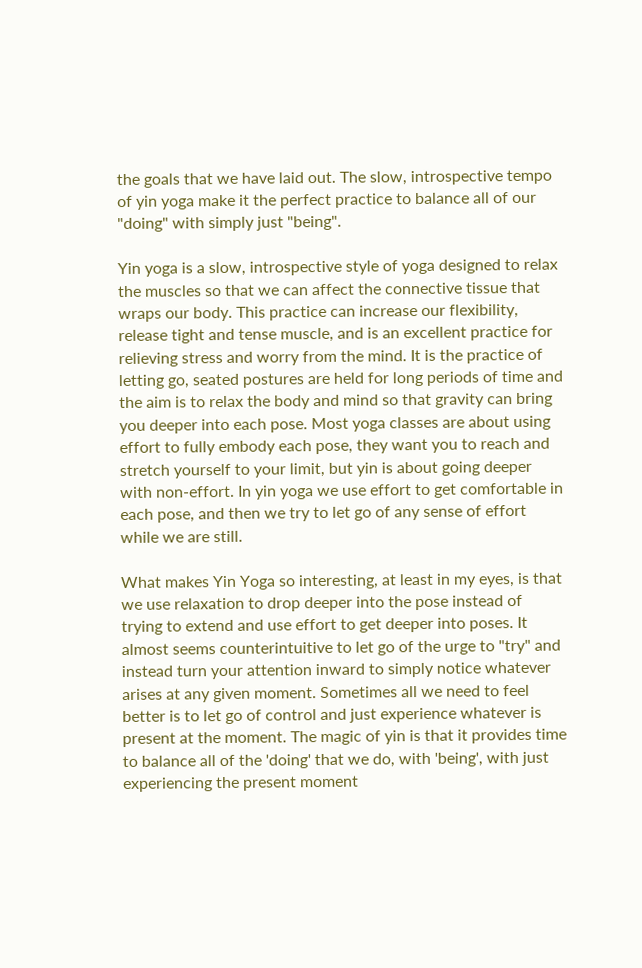the goals that we have laid out. The slow, introspective tempo of yin yoga make it the perfect practice to balance all of our "doing" with simply just "being".

Yin yoga is a slow, introspective style of yoga designed to relax the muscles so that we can affect the connective tissue that wraps our body. This practice can increase our flexibility, release tight and tense muscle, and is an excellent practice for relieving stress and worry from the mind. It is the practice of letting go, seated postures are held for long periods of time and the aim is to relax the body and mind so that gravity can bring you deeper into each pose. Most yoga classes are about using effort to fully embody each pose, they want you to reach and stretch yourself to your limit, but yin is about going deeper with non-effort. In yin yoga we use effort to get comfortable in each pose, and then we try to let go of any sense of effort while we are still.

What makes Yin Yoga so interesting, at least in my eyes, is that we use relaxation to drop deeper into the pose instead of trying to extend and use effort to get deeper into poses. It almost seems counterintuitive to let go of the urge to "try" and instead turn your attention inward to simply notice whatever arises at any given moment. Sometimes all we need to feel better is to let go of control and just experience whatever is present at the moment. The magic of yin is that it provides time to balance all of the 'doing' that we do, with 'being', with just experiencing the present moment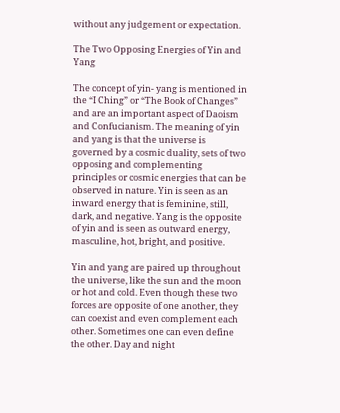without any judgement or expectation.

The Two Opposing Energies of Yin and Yang

The concept of yin- yang is mentioned in the “I Ching” or “The Book of Changes” and are an important aspect of Daoism and Confucianism. The meaning of yin and yang is that the universe is governed by a cosmic duality, sets of two opposing and complementing principles or cosmic energies that can be observed in nature. Yin is seen as an inward energy that is feminine, still, dark, and negative. Yang is the opposite of yin and is seen as outward energy, masculine, hot, bright, and positive.

Yin and yang are paired up throughout the universe, like the sun and the moon or hot and cold. Even though these two forces are opposite of one another, they can coexist and even complement each other. Sometimes one can even define the other. Day and night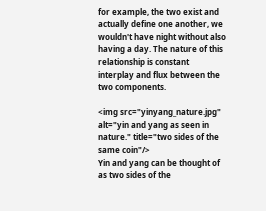for example, the two exist and actually define one another, we wouldn't have night without also having a day. The nature of this relationship is constant interplay and flux between the two components.

<img src="yinyang_nature.jpg" alt="yin and yang as seen in nature." title="two sides of the same coin"/>
Yin and yang can be thought of as two sides of the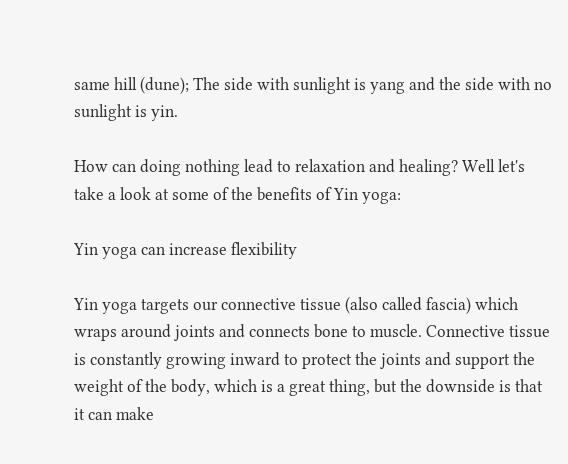same hill (dune); The side with sunlight is yang and the side with no sunlight is yin.

How can doing nothing lead to relaxation and healing? Well let's take a look at some of the benefits of Yin yoga:

Yin yoga can increase flexibility

Yin yoga targets our connective tissue (also called fascia) which wraps around joints and connects bone to muscle. Connective tissue is constantly growing inward to protect the joints and support the weight of the body, which is a great thing, but the downside is that it can make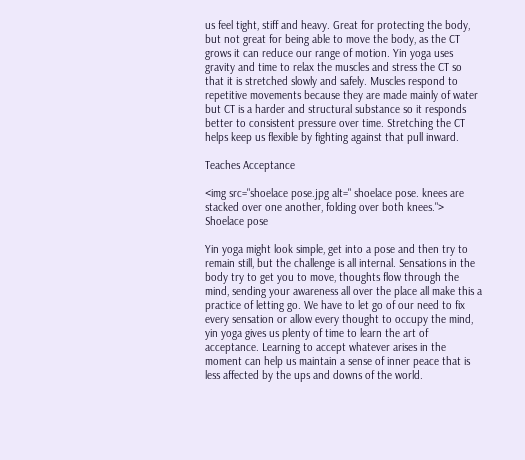us feel tight, stiff and heavy. Great for protecting the body, but not great for being able to move the body, as the CT grows it can reduce our range of motion. Yin yoga uses gravity and time to relax the muscles and stress the CT so that it is stretched slowly and safely. Muscles respond to repetitive movements because they are made mainly of water but CT is a harder and structural substance so it responds better to consistent pressure over time. Stretching the CT helps keep us flexible by fighting against that pull inward.

Teaches Acceptance

<img src="shoelace pose.jpg alt=" shoelace pose. knees are stacked over one another, folding over both knees.">
Shoelace pose

Yin yoga might look simple, get into a pose and then try to remain still, but the challenge is all internal. Sensations in the body try to get you to move, thoughts flow through the mind, sending your awareness all over the place all make this a practice of letting go. We have to let go of our need to fix every sensation or allow every thought to occupy the mind, yin yoga gives us plenty of time to learn the art of acceptance. Learning to accept whatever arises in the moment can help us maintain a sense of inner peace that is less affected by the ups and downs of the world.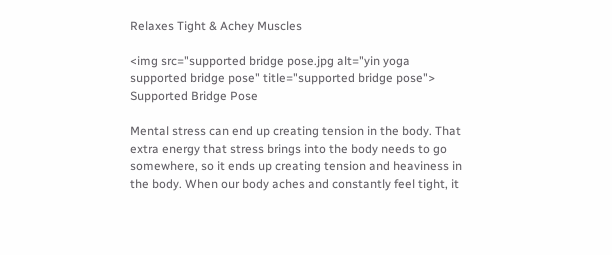Relaxes Tight & Achey Muscles

<img src="supported bridge pose.jpg alt="yin yoga supported bridge pose" title="supported bridge pose">
Supported Bridge Pose

Mental stress can end up creating tension in the body. That extra energy that stress brings into the body needs to go somewhere, so it ends up creating tension and heaviness in the body. When our body aches and constantly feel tight, it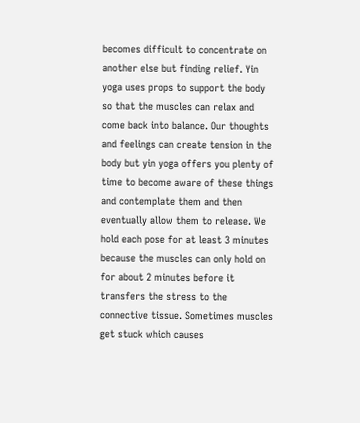becomes difficult to concentrate on another else but finding relief. Yin yoga uses props to support the body so that the muscles can relax and come back into balance. Our thoughts and feelings can create tension in the body but yin yoga offers you plenty of time to become aware of these things and contemplate them and then eventually allow them to release. We hold each pose for at least 3 minutes because the muscles can only hold on for about 2 minutes before it transfers the stress to the connective tissue. Sometimes muscles get stuck which causes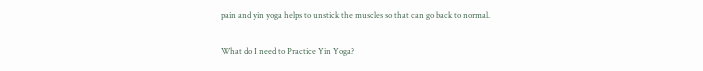pain and yin yoga helps to unstick the muscles so that can go back to normal.

What do I need to Practice Yin Yoga?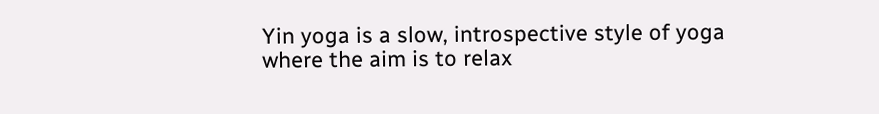Yin yoga is a slow, introspective style of yoga where the aim is to relax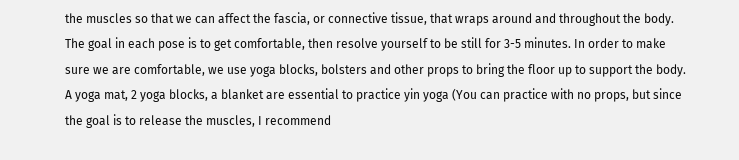the muscles so that we can affect the fascia, or connective tissue, that wraps around and throughout the body. The goal in each pose is to get comfortable, then resolve yourself to be still for 3-5 minutes. In order to make sure we are comfortable, we use yoga blocks, bolsters and other props to bring the floor up to support the body. A yoga mat, 2 yoga blocks, a blanket are essential to practice yin yoga (You can practice with no props, but since the goal is to release the muscles, I recommend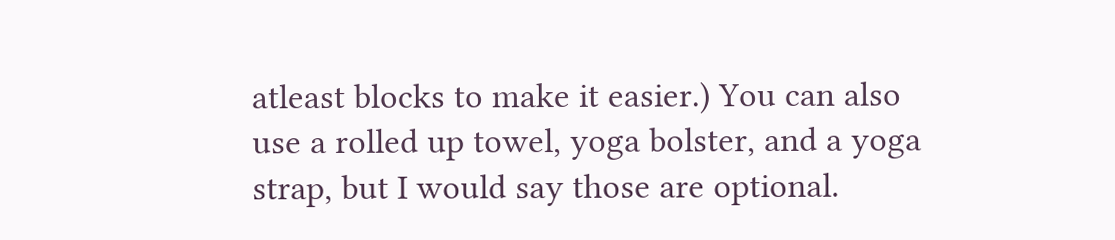atleast blocks to make it easier.) You can also use a rolled up towel, yoga bolster, and a yoga strap, but I would say those are optional.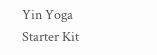Yin Yoga Starter Kit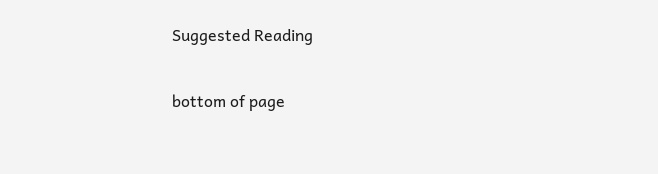Suggested Reading

bottom of page